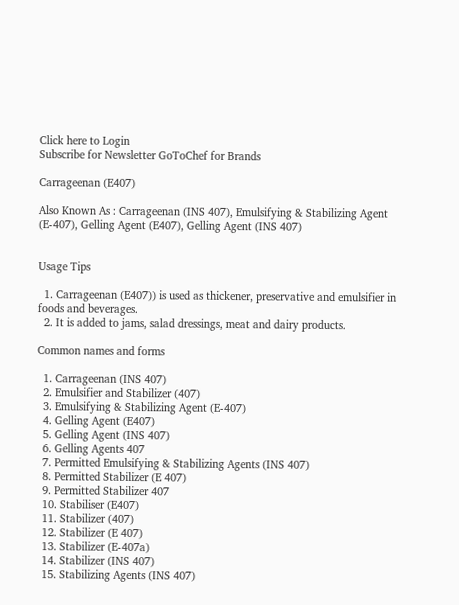Click here to Login
Subscribe for Newsletter GoToChef for Brands

Carrageenan (E407)

Also Known As : Carrageenan (INS 407), Emulsifying & Stabilizing Agent (E-407), Gelling Agent (E407), Gelling Agent (INS 407)


Usage Tips

  1. Carrageenan (E407)) is used as thickener, preservative and emulsifier in foods and beverages.
  2. It is added to jams, salad dressings, meat and dairy products.

Common names and forms

  1. Carrageenan (INS 407)
  2. Emulsifier and Stabilizer (407)
  3. Emulsifying & Stabilizing Agent (E-407)
  4. Gelling Agent (E407)
  5. Gelling Agent (INS 407)
  6. Gelling Agents 407
  7. Permitted Emulsifying & Stabilizing Agents (INS 407)
  8. Permitted Stabilizer (E 407)
  9. Permitted Stabilizer 407
  10. Stabiliser (E407)
  11. Stabilizer (407)
  12. Stabilizer (E 407)
  13. Stabilizer (E-407a)
  14. Stabilizer (INS 407)
  15. Stabilizing Agents (INS 407)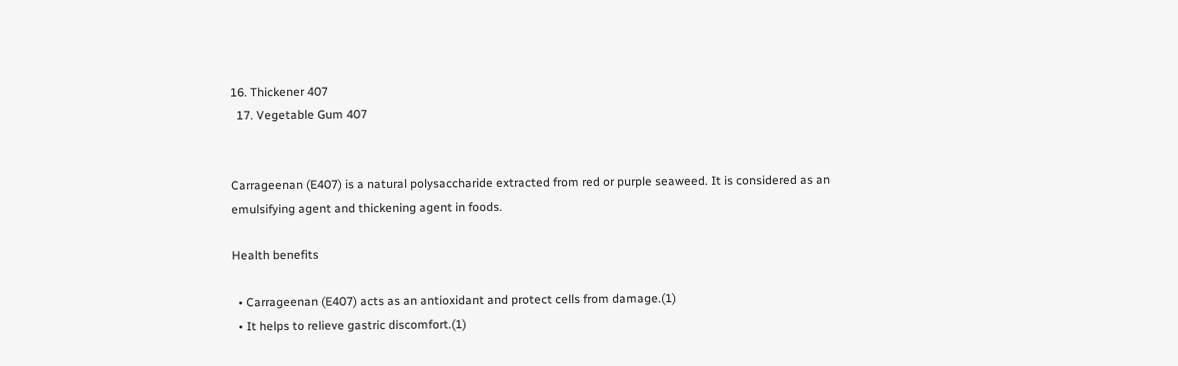16. Thickener 407
  17. Vegetable Gum 407


Carrageenan (E407) is a natural polysaccharide extracted from red or purple seaweed. It is considered as an emulsifying agent and thickening agent in foods.

Health benefits

  • Carrageenan (E407) acts as an antioxidant and protect cells from damage.(1)
  • It helps to relieve gastric discomfort.(1)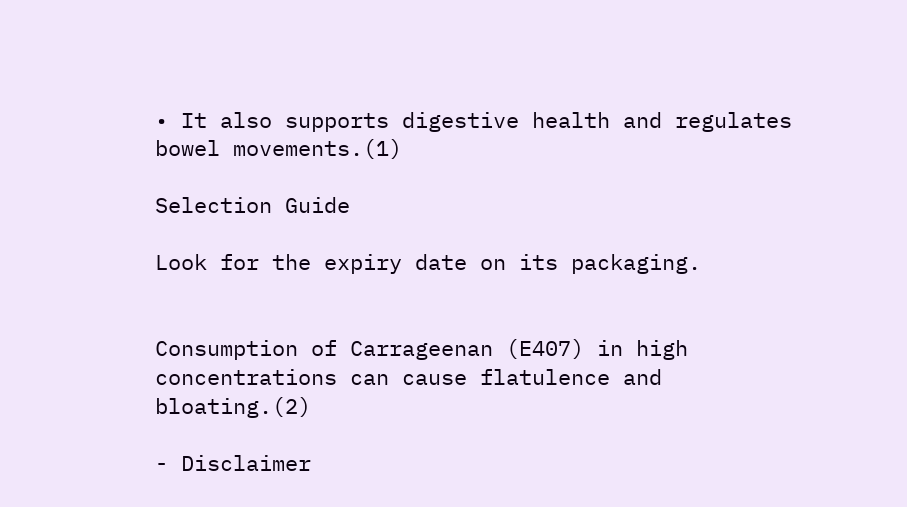• It also supports digestive health and regulates bowel movements.(1)

Selection Guide

Look for the expiry date on its packaging.


Consumption of Carrageenan (E407) in high concentrations can cause flatulence and bloating.(2)

- Disclaimer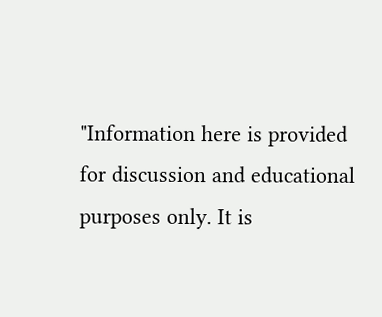"Information here is provided for discussion and educational purposes only. It is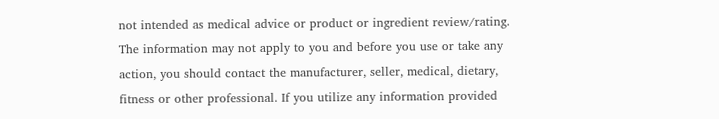not intended as medical advice or product or ingredient review/rating. The information may not apply to you and before you use or take any action, you should contact the manufacturer, seller, medical, dietary, fitness or other professional. If you utilize any information provided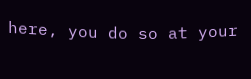here, you do so at your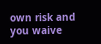own risk and you waive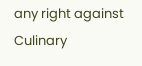any right against Culinary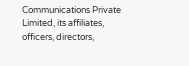Communications Private Limited, its affiliates, officers, directors,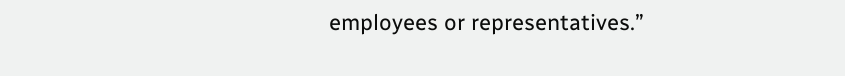employees or representatives.”